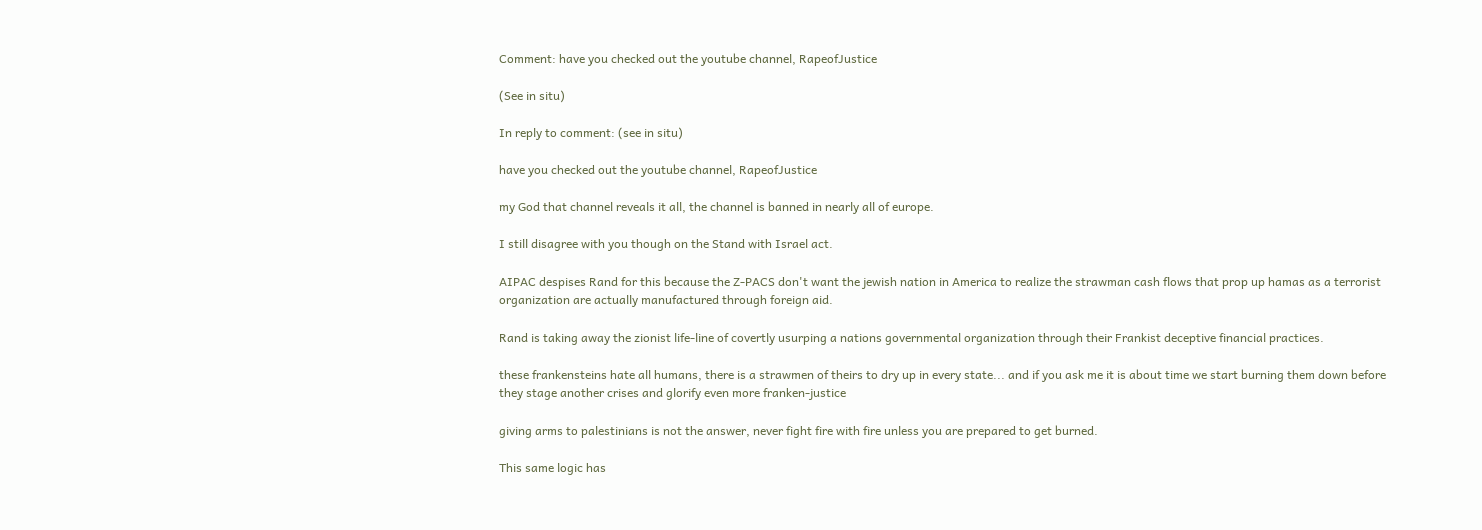Comment: have you checked out the youtube channel, RapeofJustice

(See in situ)

In reply to comment: (see in situ)

have you checked out the youtube channel, RapeofJustice

my God that channel reveals it all, the channel is banned in nearly all of europe.

I still disagree with you though on the Stand with Israel act.

AIPAC despises Rand for this because the Z-PACS don't want the jewish nation in America to realize the strawman cash flows that prop up hamas as a terrorist organization are actually manufactured through foreign aid.

Rand is taking away the zionist life-line of covertly usurping a nations governmental organization through their Frankist deceptive financial practices.

these frankensteins hate all humans, there is a strawmen of theirs to dry up in every state... and if you ask me it is about time we start burning them down before they stage another crises and glorify even more franken-justice

giving arms to palestinians is not the answer, never fight fire with fire unless you are prepared to get burned.

This same logic has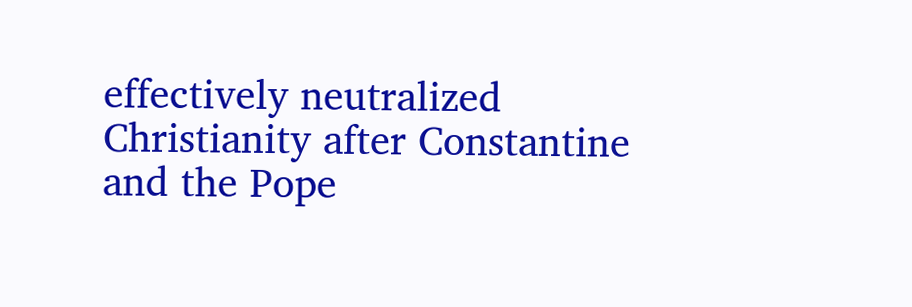effectively neutralized Christianity after Constantine and the Pope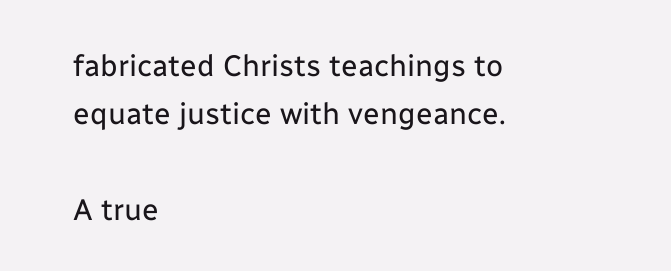fabricated Christs teachings to equate justice with vengeance.

A true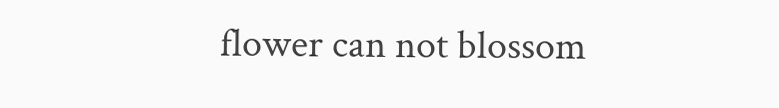flower can not blossom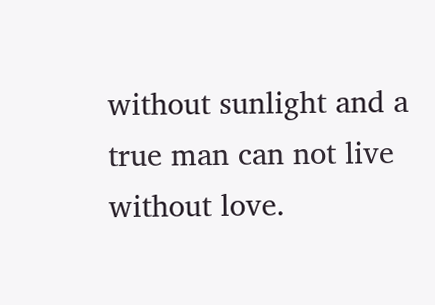without sunlight and a true man can not live without love.